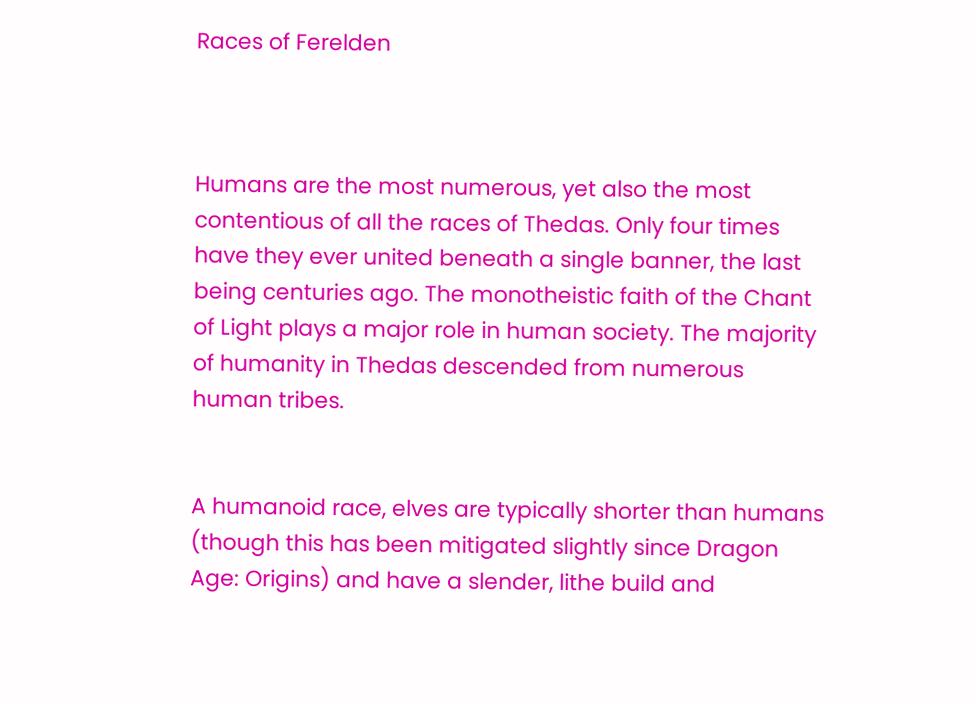Races of Ferelden



Humans are the most numerous, yet also the most contentious of all the races of Thedas. Only four times have they ever united beneath a single banner, the last being centuries ago. The monotheistic faith of the Chant of Light plays a major role in human society. The majority of humanity in Thedas descended from numerous human tribes.


A humanoid race, elves are typically shorter than humans (though this has been mitigated slightly since Dragon Age: Origins) and have a slender, lithe build and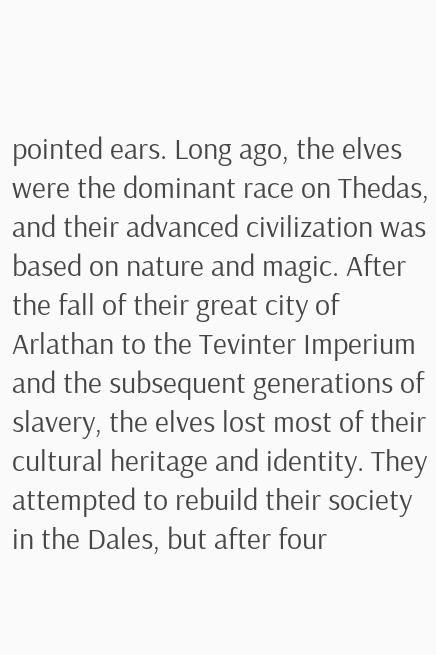pointed ears. Long ago, the elves were the dominant race on Thedas, and their advanced civilization was based on nature and magic. After the fall of their great city of Arlathan to the Tevinter Imperium and the subsequent generations of slavery, the elves lost most of their cultural heritage and identity. They attempted to rebuild their society in the Dales, but after four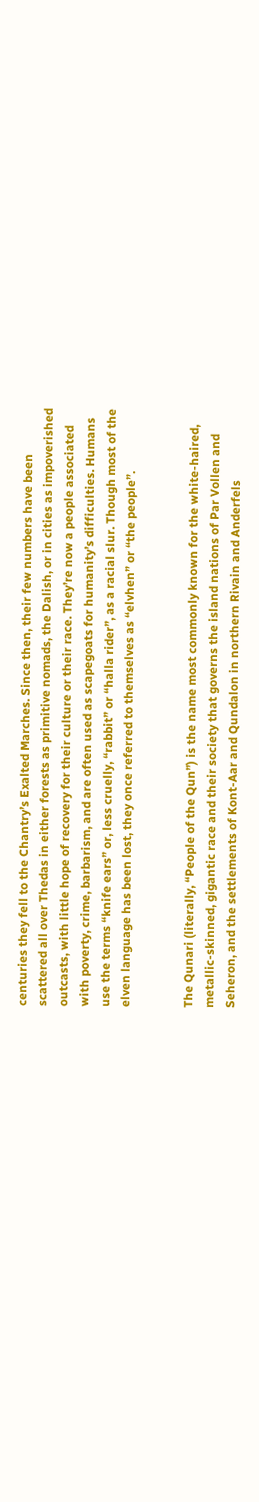centuries they fell to the Chantry’s Exalted Marches. Since then, their few numbers have been scattered all over Thedas in either forests as primitive nomads, the Dalish, or in cities as impoverished outcasts, with little hope of recovery for their culture or their race. They’re now a people associated with poverty, crime, barbarism, and are often used as scapegoats for humanity’s difficulties. Humans use the terms “knife ears” or, less cruelly, “rabbit” or “halla rider”, as a racial slur. Though most of the elven language has been lost, they once referred to themselves as “elvhen” or “the people”.


The Qunari (literally, “People of the Qun”) is the name most commonly known for the white-haired, metallic-skinned, gigantic race and their society that governs the island nations of Par Vollen and Seheron, and the settlements of Kont-Aar and Qundalon in northern Rivain and Anderfels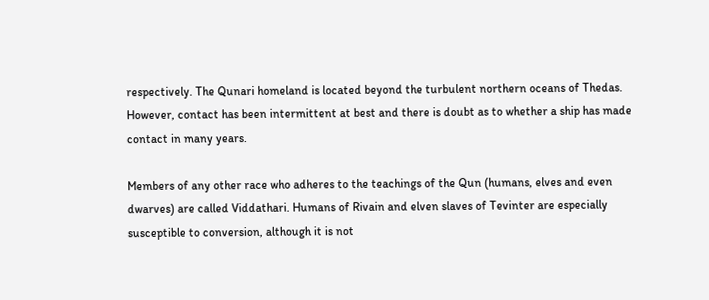respectively. The Qunari homeland is located beyond the turbulent northern oceans of Thedas. However, contact has been intermittent at best and there is doubt as to whether a ship has made contact in many years.

Members of any other race who adheres to the teachings of the Qun (humans, elves and even dwarves) are called Viddathari. Humans of Rivain and elven slaves of Tevinter are especially susceptible to conversion, although it is not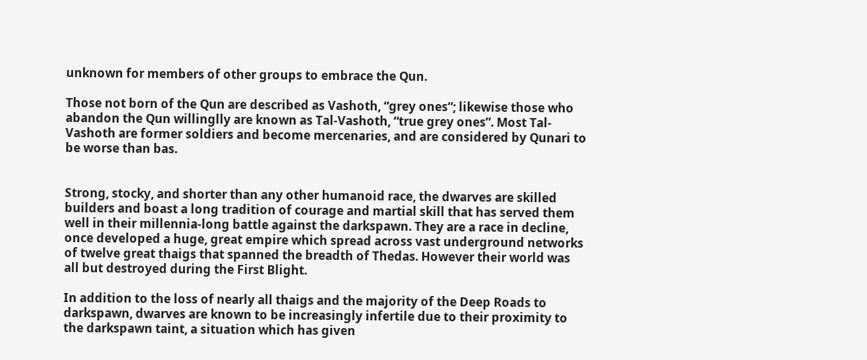unknown for members of other groups to embrace the Qun.

Those not born of the Qun are described as Vashoth, “grey ones”; likewise those who abandon the Qun willinglly are known as Tal-Vashoth, “true grey ones”. Most Tal-Vashoth are former soldiers and become mercenaries, and are considered by Qunari to be worse than bas.


Strong, stocky, and shorter than any other humanoid race, the dwarves are skilled builders and boast a long tradition of courage and martial skill that has served them well in their millennia-long battle against the darkspawn. They are a race in decline, once developed a huge, great empire which spread across vast underground networks of twelve great thaigs that spanned the breadth of Thedas. However their world was all but destroyed during the First Blight.

In addition to the loss of nearly all thaigs and the majority of the Deep Roads to darkspawn, dwarves are known to be increasingly infertile due to their proximity to the darkspawn taint, a situation which has given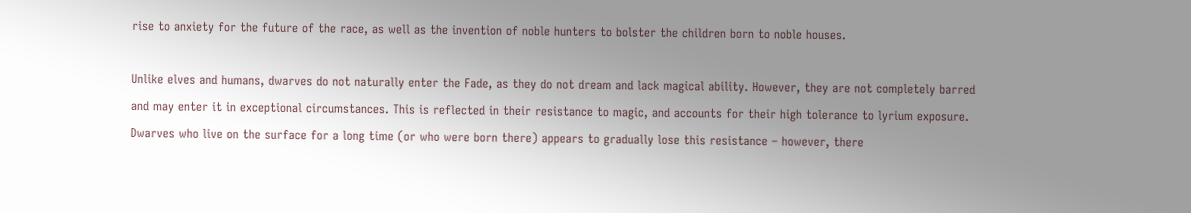rise to anxiety for the future of the race, as well as the invention of noble hunters to bolster the children born to noble houses.

Unlike elves and humans, dwarves do not naturally enter the Fade, as they do not dream and lack magical ability. However, they are not completely barred and may enter it in exceptional circumstances. This is reflected in their resistance to magic, and accounts for their high tolerance to lyrium exposure. Dwarves who live on the surface for a long time (or who were born there) appears to gradually lose this resistance – however, there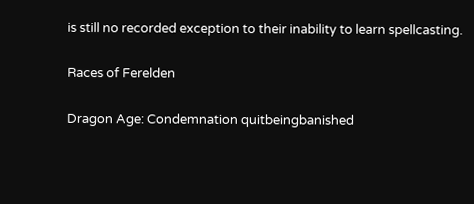is still no recorded exception to their inability to learn spellcasting.

Races of Ferelden

Dragon Age: Condemnation quitbeingbanished